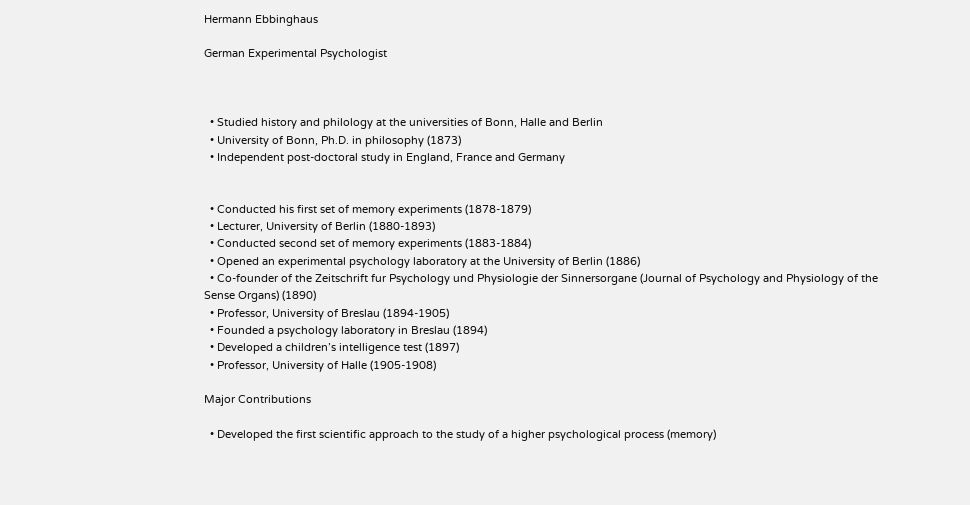Hermann Ebbinghaus

German Experimental Psychologist



  • Studied history and philology at the universities of Bonn, Halle and Berlin
  • University of Bonn, Ph.D. in philosophy (1873)
  • Independent post-doctoral study in England, France and Germany


  • Conducted his first set of memory experiments (1878-1879)
  • Lecturer, University of Berlin (1880-1893)
  • Conducted second set of memory experiments (1883-1884)
  • Opened an experimental psychology laboratory at the University of Berlin (1886)
  • Co-founder of the Zeitschrift fur Psychology und Physiologie der Sinnersorgane (Journal of Psychology and Physiology of the Sense Organs) (1890)
  • Professor, University of Breslau (1894-1905)
  • Founded a psychology laboratory in Breslau (1894)
  • Developed a children’s intelligence test (1897)
  • Professor, University of Halle (1905-1908)

Major Contributions

  • Developed the first scientific approach to the study of a higher psychological process (memory)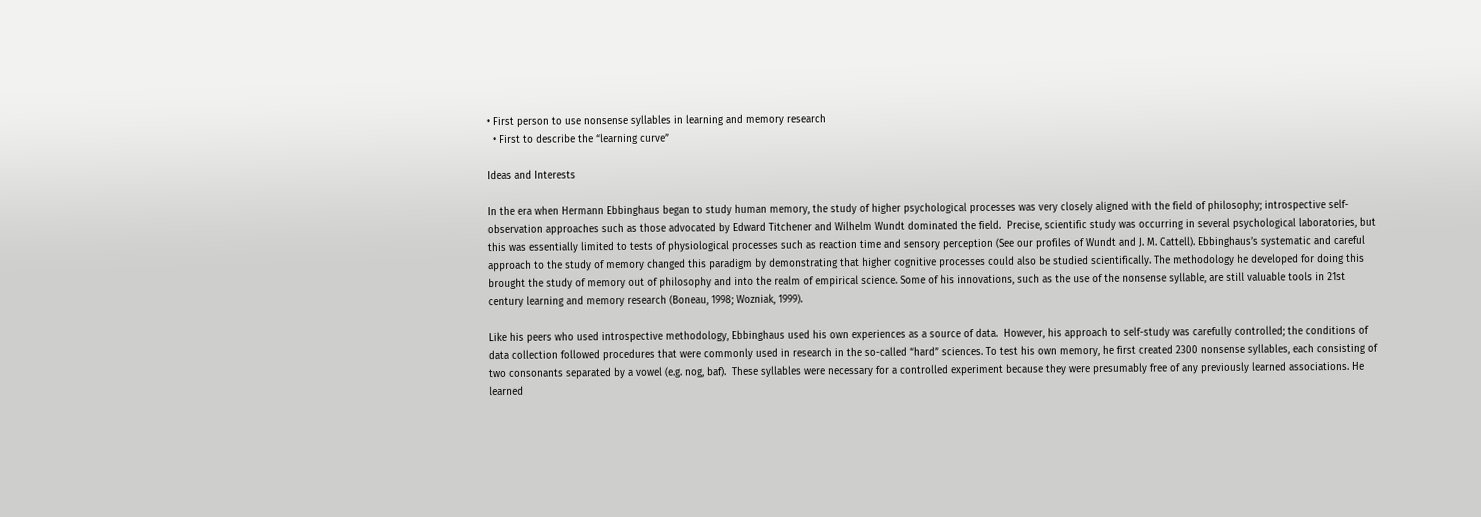• First person to use nonsense syllables in learning and memory research
  • First to describe the “learning curve”

Ideas and Interests

In the era when Hermann Ebbinghaus began to study human memory, the study of higher psychological processes was very closely aligned with the field of philosophy; introspective self-observation approaches such as those advocated by Edward Titchener and Wilhelm Wundt dominated the field.  Precise, scientific study was occurring in several psychological laboratories, but this was essentially limited to tests of physiological processes such as reaction time and sensory perception (See our profiles of Wundt and J. M. Cattell). Ebbinghaus’s systematic and careful approach to the study of memory changed this paradigm by demonstrating that higher cognitive processes could also be studied scientifically. The methodology he developed for doing this brought the study of memory out of philosophy and into the realm of empirical science. Some of his innovations, such as the use of the nonsense syllable, are still valuable tools in 21st century learning and memory research (Boneau, 1998; Wozniak, 1999).

Like his peers who used introspective methodology, Ebbinghaus used his own experiences as a source of data.  However, his approach to self-study was carefully controlled; the conditions of data collection followed procedures that were commonly used in research in the so-called “hard” sciences. To test his own memory, he first created 2300 nonsense syllables, each consisting of two consonants separated by a vowel (e.g. nog, baf).  These syllables were necessary for a controlled experiment because they were presumably free of any previously learned associations. He learned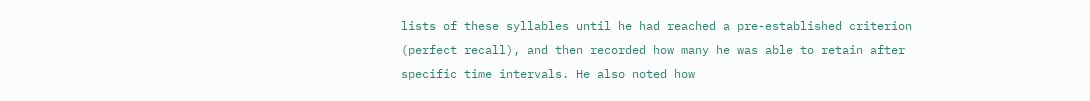lists of these syllables until he had reached a pre-established criterion (perfect recall), and then recorded how many he was able to retain after specific time intervals. He also noted how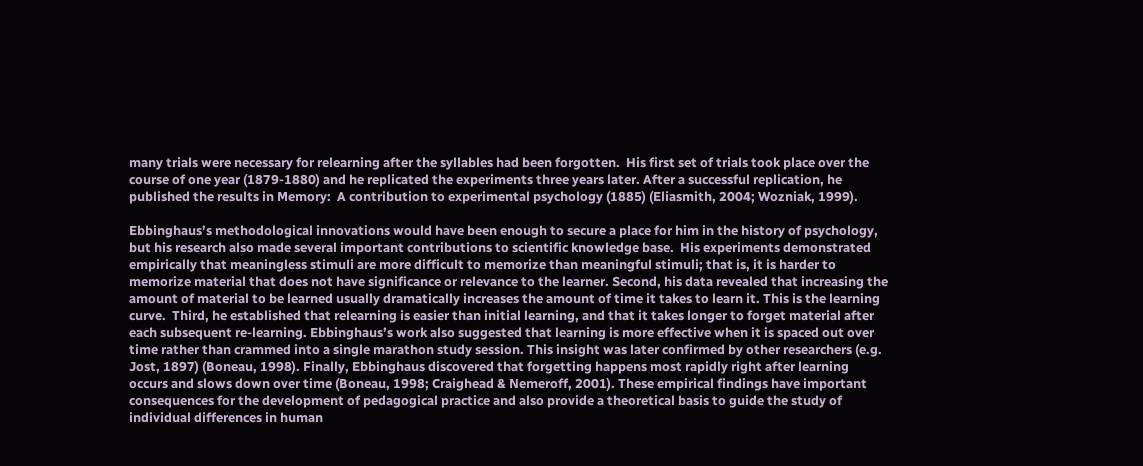many trials were necessary for relearning after the syllables had been forgotten.  His first set of trials took place over the course of one year (1879-1880) and he replicated the experiments three years later. After a successful replication, he published the results in Memory:  A contribution to experimental psychology (1885) (Eliasmith, 2004; Wozniak, 1999).

Ebbinghaus’s methodological innovations would have been enough to secure a place for him in the history of psychology, but his research also made several important contributions to scientific knowledge base.  His experiments demonstrated empirically that meaningless stimuli are more difficult to memorize than meaningful stimuli; that is, it is harder to memorize material that does not have significance or relevance to the learner. Second, his data revealed that increasing the amount of material to be learned usually dramatically increases the amount of time it takes to learn it. This is the learning curve.  Third, he established that relearning is easier than initial learning, and that it takes longer to forget material after each subsequent re-learning. Ebbinghaus’s work also suggested that learning is more effective when it is spaced out over time rather than crammed into a single marathon study session. This insight was later confirmed by other researchers (e.g. Jost, 1897) (Boneau, 1998). Finally, Ebbinghaus discovered that forgetting happens most rapidly right after learning occurs and slows down over time (Boneau, 1998; Craighead & Nemeroff, 2001). These empirical findings have important consequences for the development of pedagogical practice and also provide a theoretical basis to guide the study of individual differences in human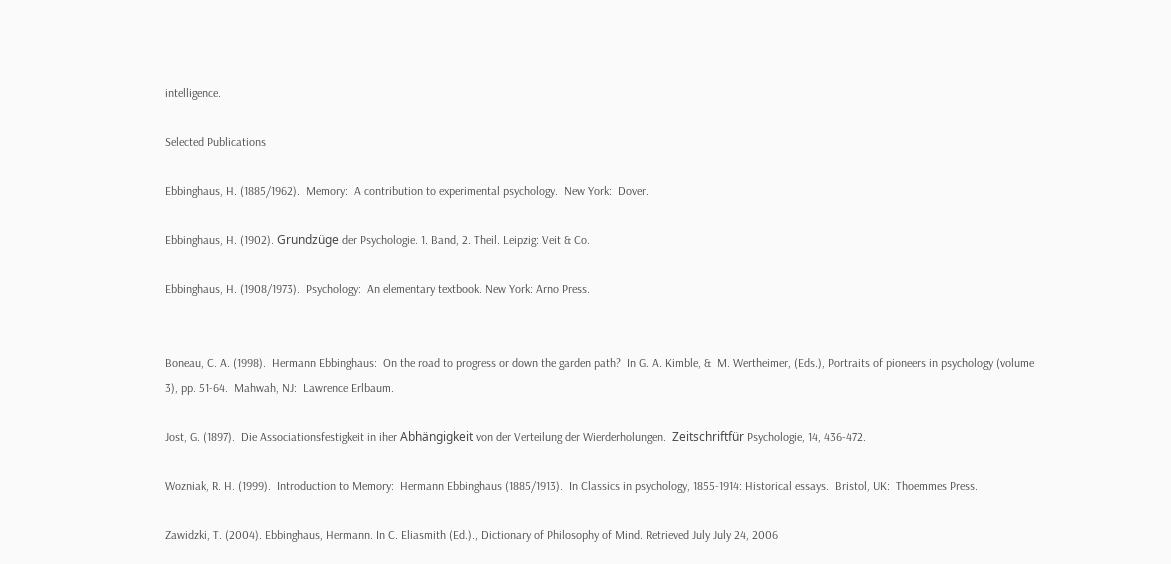intelligence.

Selected Publications

Ebbinghaus, H. (1885/1962).  Memory:  A contribution to experimental psychology.  New York:  Dover.

Ebbinghaus, H. (1902). Grundzüge der Psychologie. 1. Band, 2. Theil. Leipzig: Veit & Co.

Ebbinghaus, H. (1908/1973).  Psychology:  An elementary textbook. New York: Arno Press.


Boneau, C. A. (1998).  Hermann Ebbinghaus:  On the road to progress or down the garden path?  In G. A. Kimble, &  M. Wertheimer, (Eds.), Portraits of pioneers in psychology (volume 3), pp. 51-64.  Mahwah, NJ:  Lawrence Erlbaum.

Jost, G. (1897).  Die Associationsfestigkeit in iher Abhängigkeit von der Verteilung der Wierderholungen.  Zeitschriftfür Psychologie, 14, 436-472.

Wozniak, R. H. (1999).  Introduction to Memory:  Hermann Ebbinghaus (1885/1913).  In Classics in psychology, 1855-1914: Historical essays.  Bristol, UK:  Thoemmes Press.

Zawidzki, T. (2004). Ebbinghaus, Hermann. In C. Eliasmith (Ed.)., Dictionary of Philosophy of Mind. Retrieved July July 24, 2006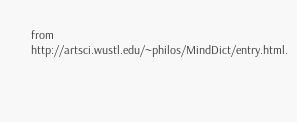from http://artsci.wustl.edu/~philos/MindDict/entry.html.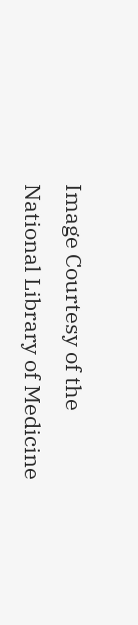Image Courtesy of the National Library of Medicine